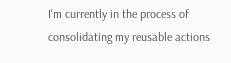I'm currently in the process of consolidating my reusable actions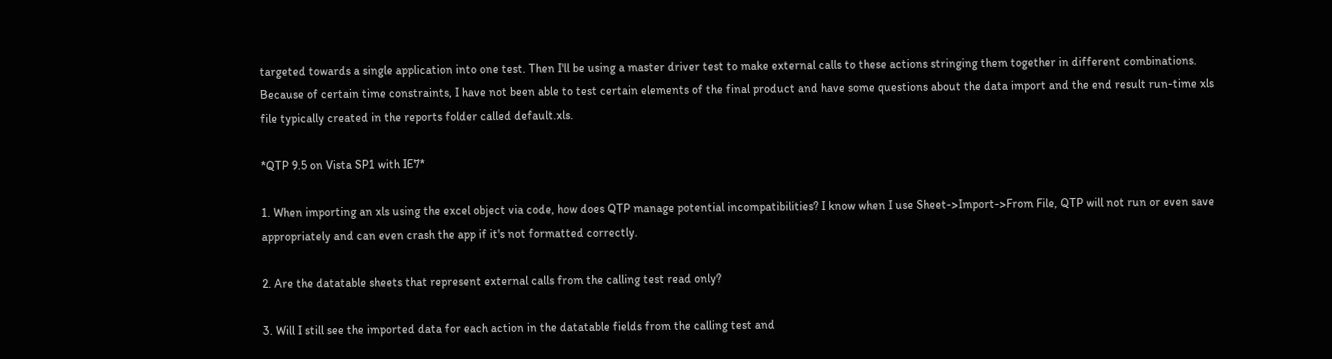targeted towards a single application into one test. Then I'll be using a master driver test to make external calls to these actions stringing them together in different combinations. Because of certain time constraints, I have not been able to test certain elements of the final product and have some questions about the data import and the end result run-time xls file typically created in the reports folder called default.xls.

*QTP 9.5 on Vista SP1 with IE7*

1. When importing an xls using the excel object via code, how does QTP manage potential incompatibilities? I know when I use Sheet->Import->From File, QTP will not run or even save appropriately and can even crash the app if it's not formatted correctly.

2. Are the datatable sheets that represent external calls from the calling test read only?

3. Will I still see the imported data for each action in the datatable fields from the calling test and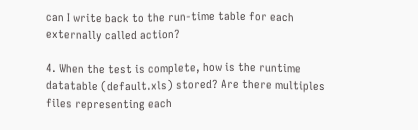can I write back to the run-time table for each externally called action?

4. When the test is complete, how is the runtime datatable (default.xls) stored? Are there multiples files representing each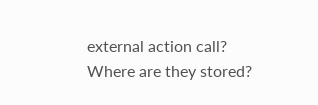external action call? Where are they stored?